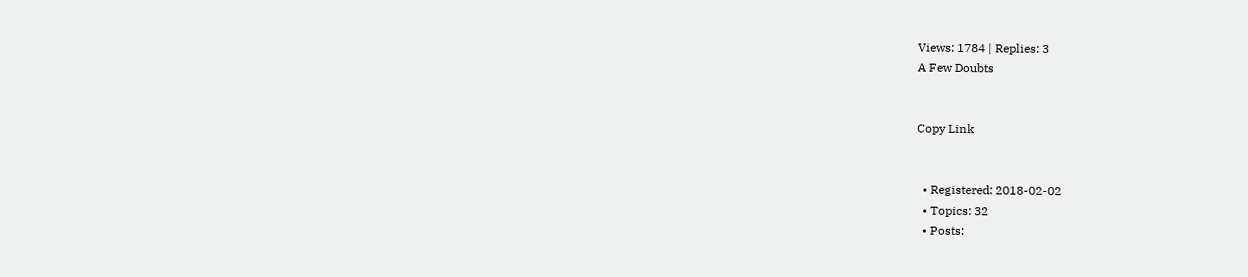Views: 1784 | Replies: 3
A Few Doubts


Copy Link


  • Registered: 2018-02-02
  • Topics: 32
  • Posts: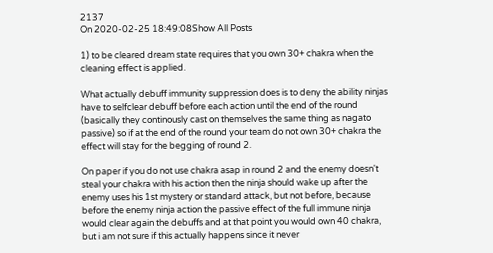2137
On 2020-02-25 18:49:08Show All Posts

1) to be cleared dream state requires that you own 30+ chakra when the cleaning effect is applied.

What actually debuff immunity suppression does is to deny the ability ninjas have to selfclear debuff before each action until the end of the round (basically they continously cast on themselves the same thing as nagato passive) so if at the end of the round your team do not own 30+ chakra the effect will stay for the begging of round 2.

On paper if you do not use chakra asap in round 2 and the enemy doesn't steal your chakra with his action then the ninja should wake up after the enemy uses his 1st mystery or standard attack, but not before, because before the enemy ninja action the passive effect of the full immune ninja would clear again the debuffs and at that point you would own 40 chakra, but i am not sure if this actually happens since it never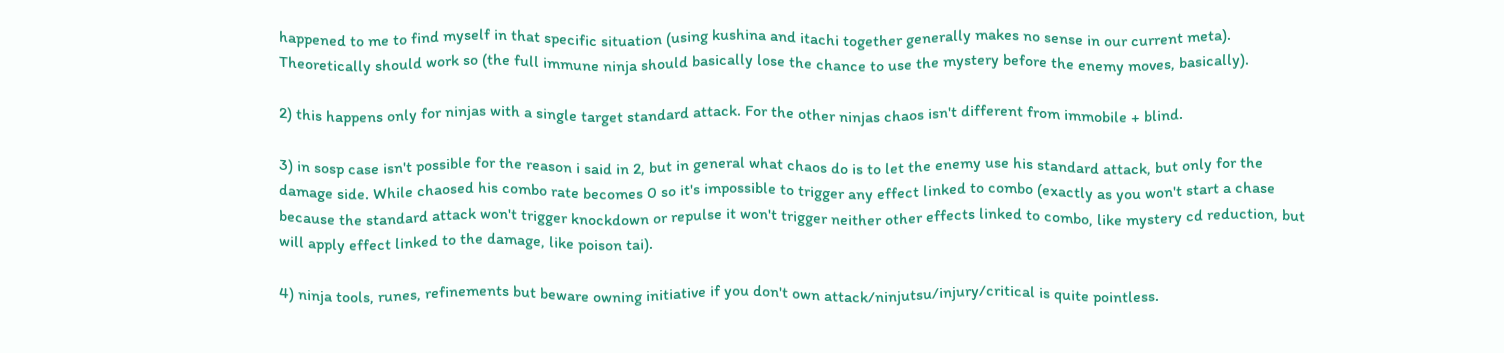happened to me to find myself in that specific situation (using kushina and itachi together generally makes no sense in our current meta). Theoretically should work so (the full immune ninja should basically lose the chance to use the mystery before the enemy moves, basically).

2) this happens only for ninjas with a single target standard attack. For the other ninjas chaos isn't different from immobile + blind.

3) in sosp case isn't possible for the reason i said in 2, but in general what chaos do is to let the enemy use his standard attack, but only for the damage side. While chaosed his combo rate becomes 0 so it's impossible to trigger any effect linked to combo (exactly as you won't start a chase because the standard attack won't trigger knockdown or repulse it won't trigger neither other effects linked to combo, like mystery cd reduction, but will apply effect linked to the damage, like poison tai).

4) ninja tools, runes, refinements but beware owning initiative if you don't own attack/ninjutsu/injury/critical is quite pointless.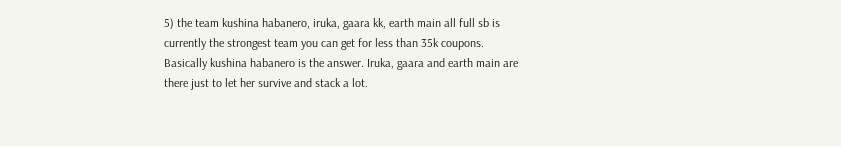5) the team kushina habanero, iruka, gaara kk, earth main all full sb is currently the strongest team you can get for less than 35k coupons. Basically kushina habanero is the answer. Iruka, gaara and earth main are there just to let her survive and stack a lot.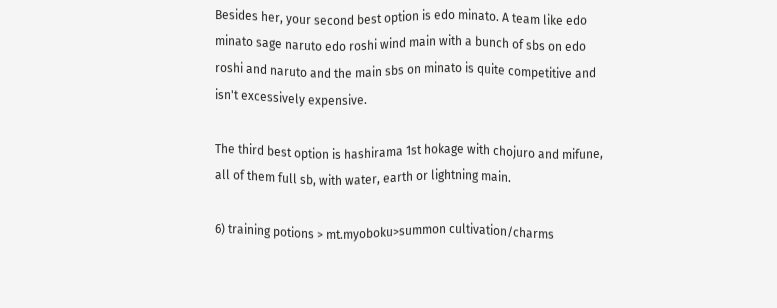Besides her, your second best option is edo minato. A team like edo minato sage naruto edo roshi wind main with a bunch of sbs on edo roshi and naruto and the main sbs on minato is quite competitive and isn't excessively expensive.

The third best option is hashirama 1st hokage with chojuro and mifune, all of them full sb, with water, earth or lightning main.

6) training potions > mt.myoboku>summon cultivation/charms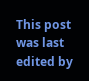This post was last edited by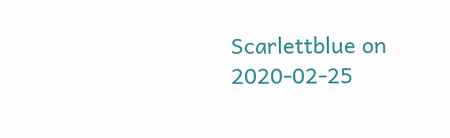Scarlettblue on 2020-02-25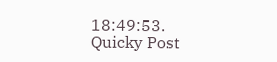18:49:53.
Quicky Post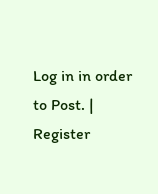Log in in order to Post. | Register